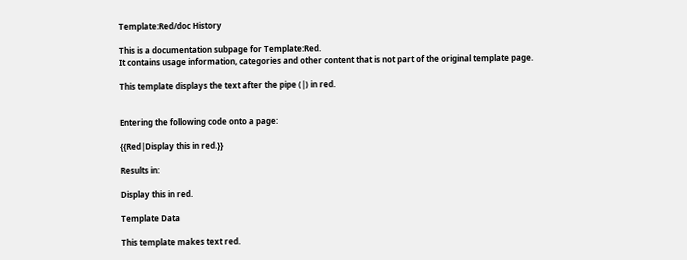Template:Red/doc History

This is a documentation subpage for Template:Red.
It contains usage information, categories and other content that is not part of the original template page.

This template displays the text after the pipe (|) in red.


Entering the following code onto a page:

{{Red|Display this in red.}}

Results in:

Display this in red.

Template Data

This template makes text red.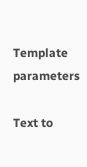Template parameters

Text to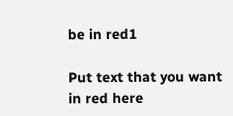be in red1

Put text that you want in red here